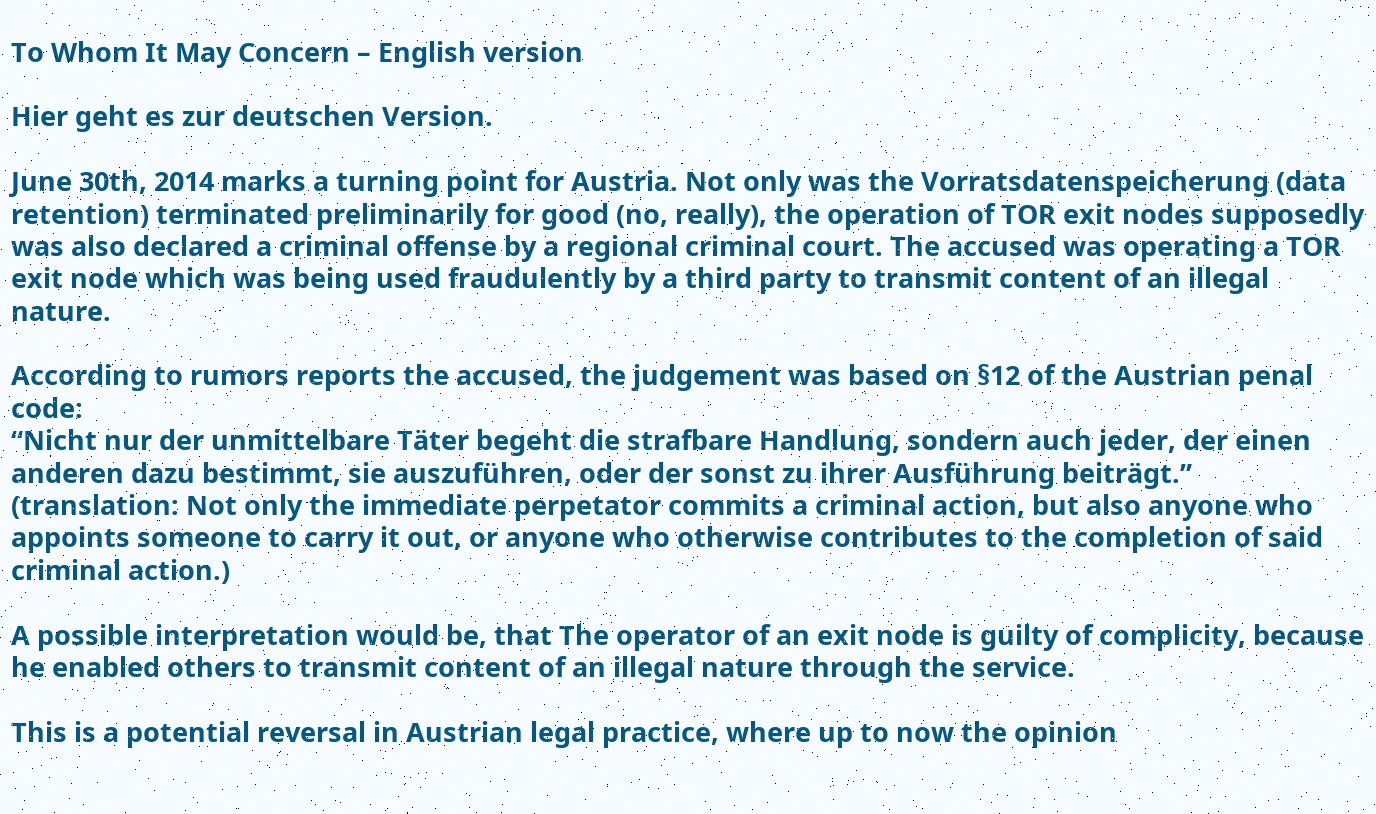To Whom It May Concern – English version

Hier geht es zur deutschen Version.

June 30th, 2014 marks a turning point for Austria. Not only was the Vorratsdatenspeicherung (data retention) terminated preliminarily for good (no, really), the operation of TOR exit nodes supposedly was also declared a criminal offense by a regional criminal court. The accused was operating a TOR exit node which was being used fraudulently by a third party to transmit content of an illegal nature.

According to rumors reports the accused, the judgement was based on §12 of the Austrian penal code:
“Nicht nur der unmittelbare Täter begeht die strafbare Handlung, sondern auch jeder, der einen anderen dazu bestimmt, sie auszuführen, oder der sonst zu ihrer Ausführung beiträgt.”
(translation: Not only the immediate perpetator commits a criminal action, but also anyone who appoints someone to carry it out, or anyone who otherwise contributes to the completion of said criminal action.)

A possible interpretation would be, that The operator of an exit node is guilty of complicity, because he enabled others to transmit content of an illegal nature through the service.

This is a potential reversal in Austrian legal practice, where up to now the opinion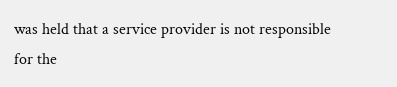was held that a service provider is not responsible for the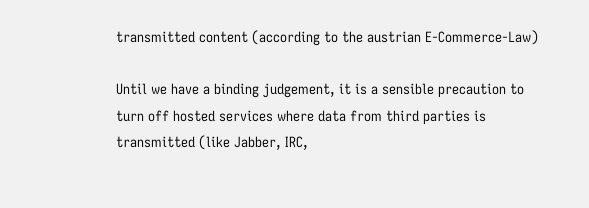transmitted content (according to the austrian E-Commerce-Law)

Until we have a binding judgement, it is a sensible precaution to turn off hosted services where data from third parties is transmitted (like Jabber, IRC,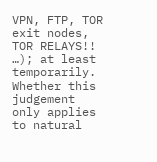VPN, FTP, TOR exit nodes, TOR RELAYS!! …); at least temporarily. Whether this judgement only applies to natural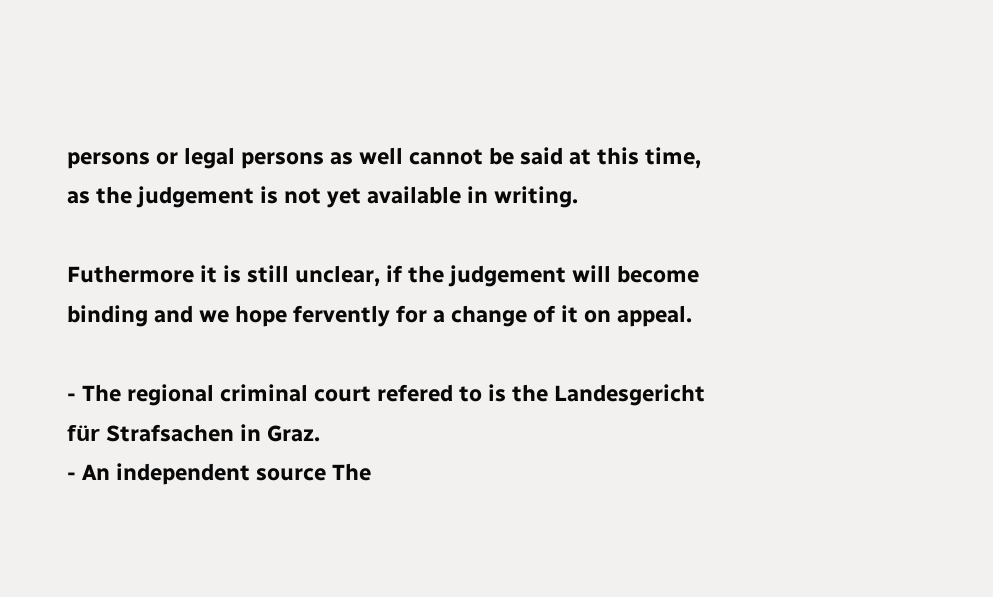persons or legal persons as well cannot be said at this time, as the judgement is not yet available in writing.

Futhermore it is still unclear, if the judgement will become binding and we hope fervently for a change of it on appeal.

- The regional criminal court refered to is the Landesgericht für Strafsachen in Graz.
- An independent source The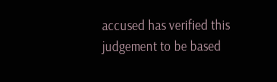accused has verified this judgement to be based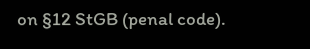on §12 StGB (penal code).